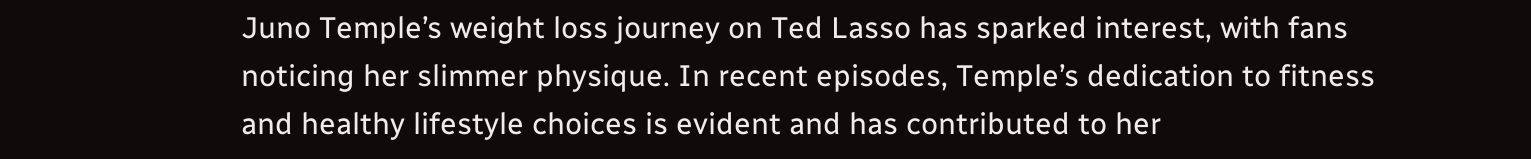Juno Temple’s weight loss journey on Ted Lasso has sparked interest, with fans noticing her slimmer physique. In recent episodes, Temple’s dedication to fitness and healthy lifestyle choices is evident and has contributed to her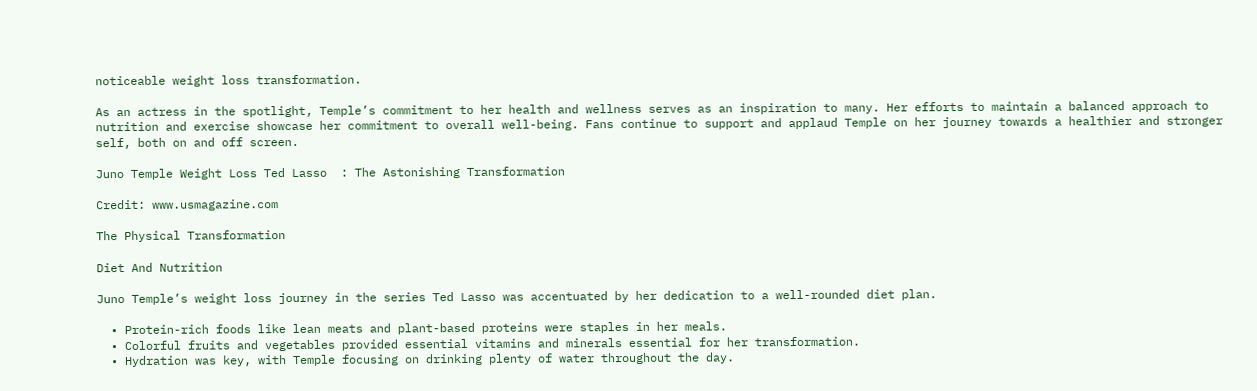noticeable weight loss transformation.

As an actress in the spotlight, Temple’s commitment to her health and wellness serves as an inspiration to many. Her efforts to maintain a balanced approach to nutrition and exercise showcase her commitment to overall well-being. Fans continue to support and applaud Temple on her journey towards a healthier and stronger self, both on and off screen.

Juno Temple Weight Loss Ted Lasso  : The Astonishing Transformation

Credit: www.usmagazine.com

The Physical Transformation

Diet And Nutrition

Juno Temple’s weight loss journey in the series Ted Lasso was accentuated by her dedication to a well-rounded diet plan.

  • Protein-rich foods like lean meats and plant-based proteins were staples in her meals.
  • Colorful fruits and vegetables provided essential vitamins and minerals essential for her transformation.
  • Hydration was key, with Temple focusing on drinking plenty of water throughout the day.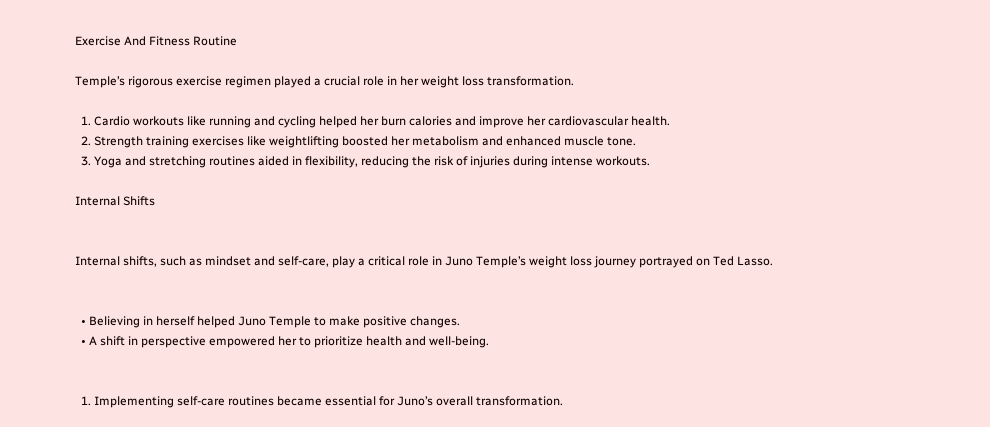Exercise And Fitness Routine

Temple’s rigorous exercise regimen played a crucial role in her weight loss transformation.

  1. Cardio workouts like running and cycling helped her burn calories and improve her cardiovascular health.
  2. Strength training exercises like weightlifting boosted her metabolism and enhanced muscle tone.
  3. Yoga and stretching routines aided in flexibility, reducing the risk of injuries during intense workouts.

Internal Shifts


Internal shifts, such as mindset and self-care, play a critical role in Juno Temple’s weight loss journey portrayed on Ted Lasso.


  • Believing in herself helped Juno Temple to make positive changes.
  • A shift in perspective empowered her to prioritize health and well-being.


  1. Implementing self-care routines became essential for Juno’s overall transformation.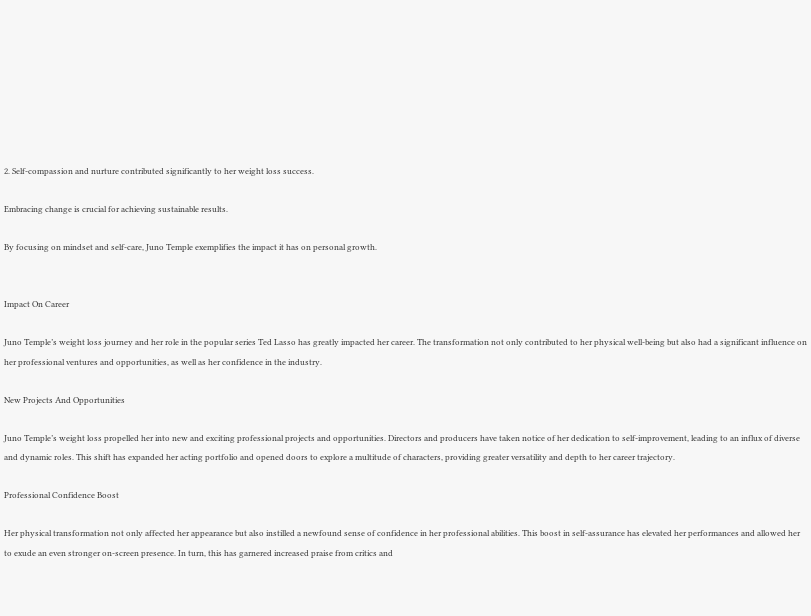2. Self-compassion and nurture contributed significantly to her weight loss success.

Embracing change is crucial for achieving sustainable results.

By focusing on mindset and self-care, Juno Temple exemplifies the impact it has on personal growth.


Impact On Career

Juno Temple’s weight loss journey and her role in the popular series Ted Lasso has greatly impacted her career. The transformation not only contributed to her physical well-being but also had a significant influence on her professional ventures and opportunities, as well as her confidence in the industry.

New Projects And Opportunities

Juno Temple’s weight loss propelled her into new and exciting professional projects and opportunities. Directors and producers have taken notice of her dedication to self-improvement, leading to an influx of diverse and dynamic roles. This shift has expanded her acting portfolio and opened doors to explore a multitude of characters, providing greater versatility and depth to her career trajectory.

Professional Confidence Boost

Her physical transformation not only affected her appearance but also instilled a newfound sense of confidence in her professional abilities. This boost in self-assurance has elevated her performances and allowed her to exude an even stronger on-screen presence. In turn, this has garnered increased praise from critics and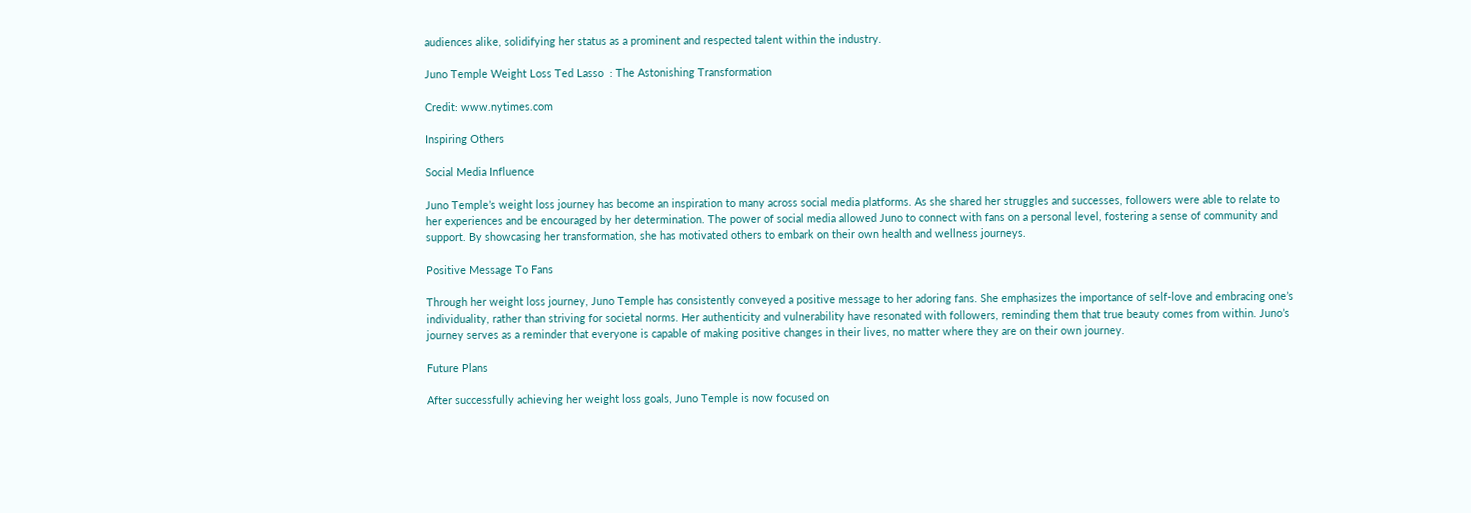audiences alike, solidifying her status as a prominent and respected talent within the industry.

Juno Temple Weight Loss Ted Lasso  : The Astonishing Transformation

Credit: www.nytimes.com

Inspiring Others

Social Media Influence

Juno Temple’s weight loss journey has become an inspiration to many across social media platforms. As she shared her struggles and successes, followers were able to relate to her experiences and be encouraged by her determination. The power of social media allowed Juno to connect with fans on a personal level, fostering a sense of community and support. By showcasing her transformation, she has motivated others to embark on their own health and wellness journeys.

Positive Message To Fans

Through her weight loss journey, Juno Temple has consistently conveyed a positive message to her adoring fans. She emphasizes the importance of self-love and embracing one’s individuality, rather than striving for societal norms. Her authenticity and vulnerability have resonated with followers, reminding them that true beauty comes from within. Juno’s journey serves as a reminder that everyone is capable of making positive changes in their lives, no matter where they are on their own journey.

Future Plans

After successfully achieving her weight loss goals, Juno Temple is now focused on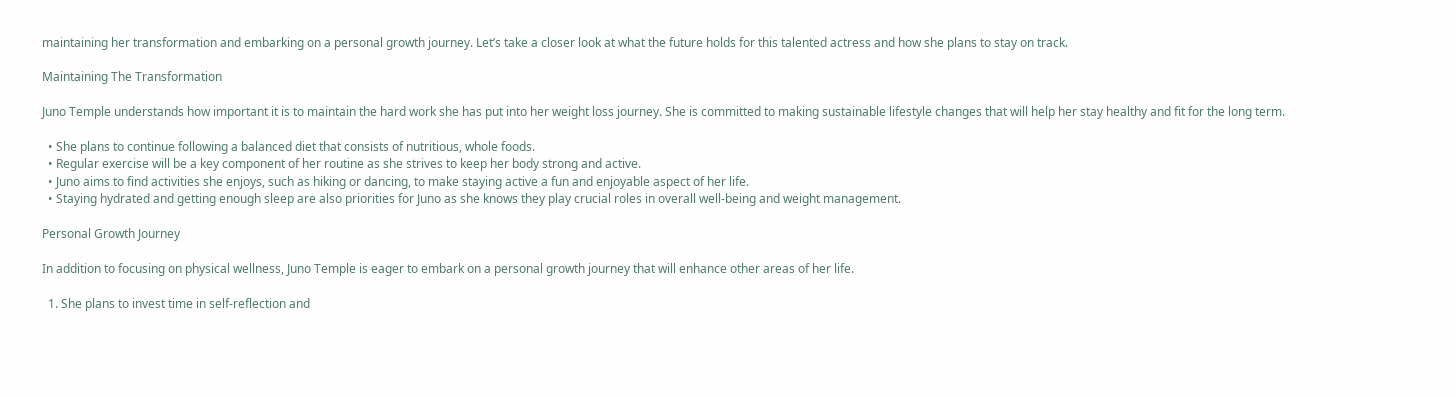maintaining her transformation and embarking on a personal growth journey. Let’s take a closer look at what the future holds for this talented actress and how she plans to stay on track.

Maintaining The Transformation

Juno Temple understands how important it is to maintain the hard work she has put into her weight loss journey. She is committed to making sustainable lifestyle changes that will help her stay healthy and fit for the long term.

  • She plans to continue following a balanced diet that consists of nutritious, whole foods.
  • Regular exercise will be a key component of her routine as she strives to keep her body strong and active.
  • Juno aims to find activities she enjoys, such as hiking or dancing, to make staying active a fun and enjoyable aspect of her life.
  • Staying hydrated and getting enough sleep are also priorities for Juno as she knows they play crucial roles in overall well-being and weight management.

Personal Growth Journey

In addition to focusing on physical wellness, Juno Temple is eager to embark on a personal growth journey that will enhance other areas of her life.

  1. She plans to invest time in self-reflection and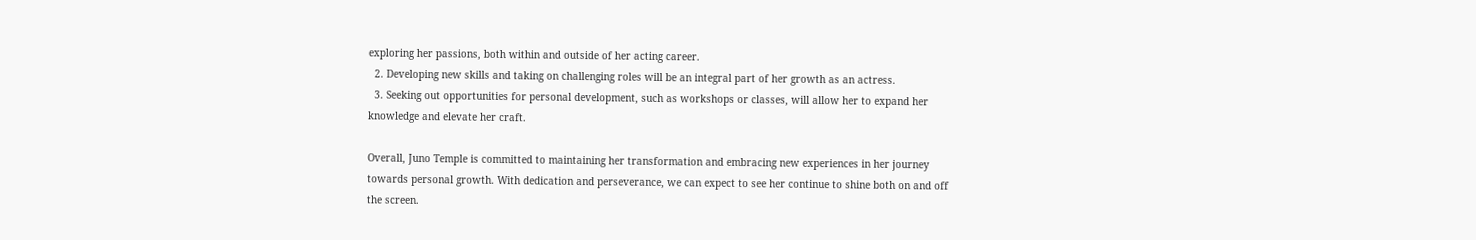exploring her passions, both within and outside of her acting career.
  2. Developing new skills and taking on challenging roles will be an integral part of her growth as an actress.
  3. Seeking out opportunities for personal development, such as workshops or classes, will allow her to expand her knowledge and elevate her craft.

Overall, Juno Temple is committed to maintaining her transformation and embracing new experiences in her journey towards personal growth. With dedication and perseverance, we can expect to see her continue to shine both on and off the screen.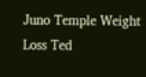Juno Temple Weight Loss Ted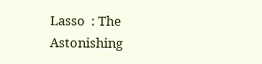Lasso  : The Astonishing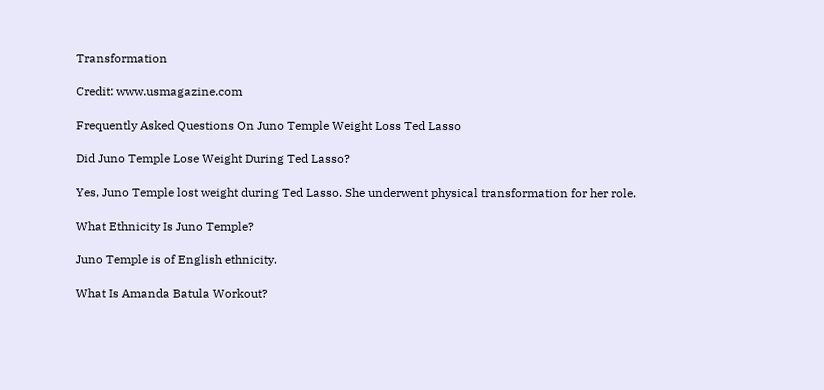Transformation

Credit: www.usmagazine.com

Frequently Asked Questions On Juno Temple Weight Loss Ted Lasso

Did Juno Temple Lose Weight During Ted Lasso?

Yes, Juno Temple lost weight during Ted Lasso. She underwent physical transformation for her role.

What Ethnicity Is Juno Temple?

Juno Temple is of English ethnicity.

What Is Amanda Batula Workout?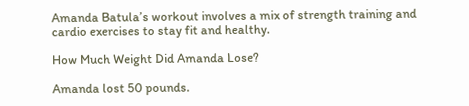Amanda Batula’s workout involves a mix of strength training and cardio exercises to stay fit and healthy.

How Much Weight Did Amanda Lose?

Amanda lost 50 pounds.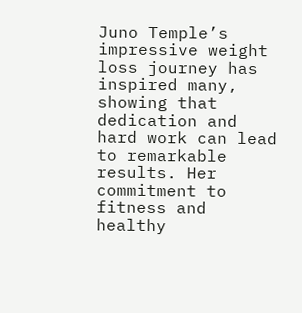Juno Temple’s impressive weight loss journey has inspired many, showing that dedication and hard work can lead to remarkable results. Her commitment to fitness and healthy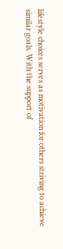lifestyle choices serves as motivation for others striving to achieve similar goals. With the support of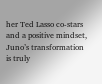her Ted Lasso co-stars and a positive mindset, Juno’s transformation is truly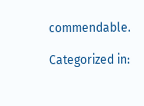commendable.

Categorized in: